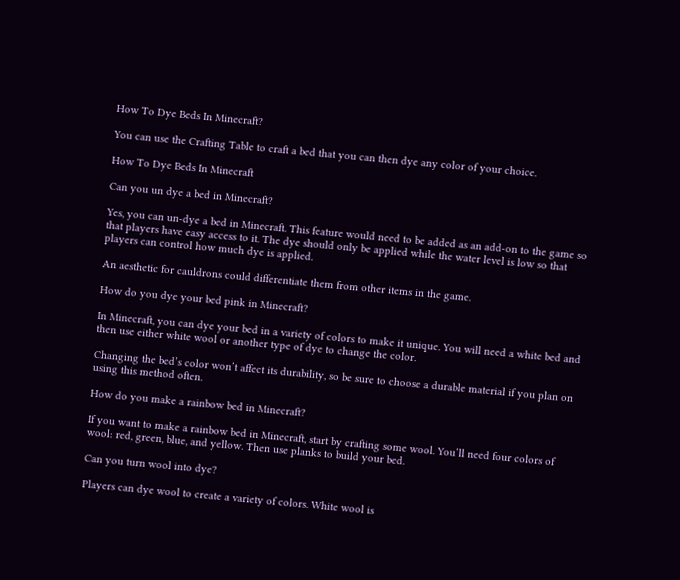How To Dye Beds In Minecraft?

You can use the Crafting Table to craft a bed that you can then dye any color of your choice.

How To Dye Beds In Minecraft

Can you un dye a bed in Minecraft?

Yes, you can un-dye a bed in Minecraft. This feature would need to be added as an add-on to the game so that players have easy access to it. The dye should only be applied while the water level is low so that players can control how much dye is applied.

An aesthetic for cauldrons could differentiate them from other items in the game.

How do you dye your bed pink in Minecraft?

In Minecraft, you can dye your bed in a variety of colors to make it unique. You will need a white bed and then use either white wool or another type of dye to change the color.

Changing the bed’s color won’t affect its durability, so be sure to choose a durable material if you plan on using this method often.

How do you make a rainbow bed in Minecraft?

If you want to make a rainbow bed in Minecraft, start by crafting some wool. You’ll need four colors of wool: red, green, blue, and yellow. Then use planks to build your bed.

Can you turn wool into dye?

Players can dye wool to create a variety of colors. White wool is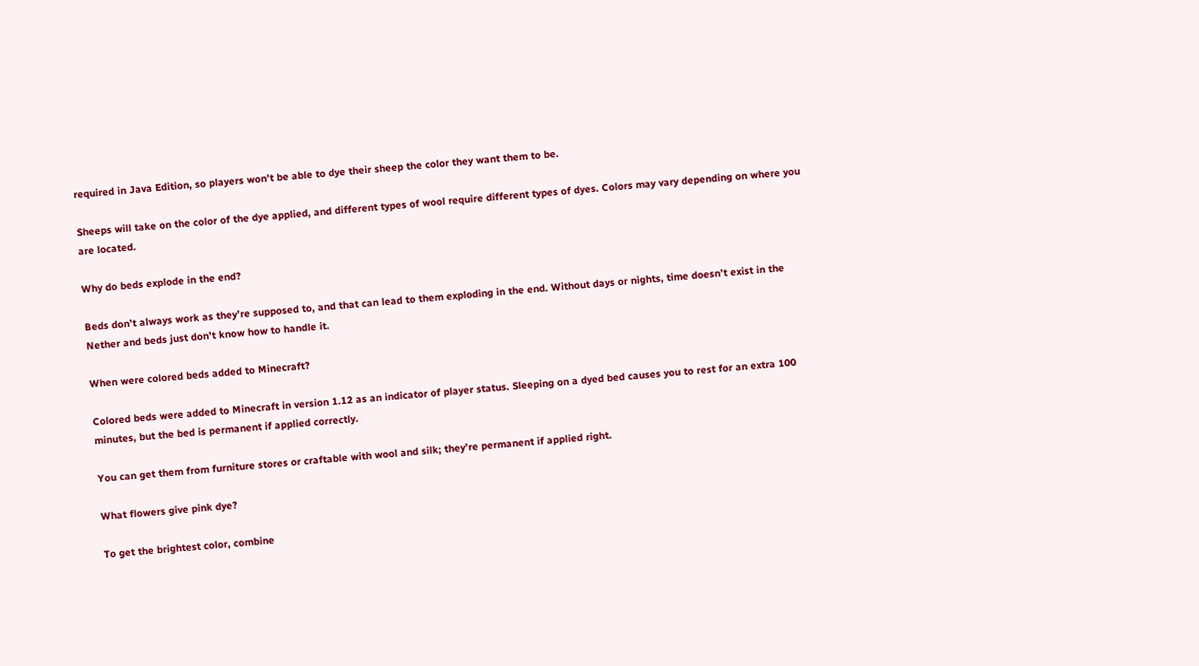required in Java Edition, so players won’t be able to dye their sheep the color they want them to be.

Sheeps will take on the color of the dye applied, and different types of wool require different types of dyes. Colors may vary depending on where you are located.

Why do beds explode in the end?

Beds don’t always work as they’re supposed to, and that can lead to them exploding in the end. Without days or nights, time doesn’t exist in the Nether and beds just don’t know how to handle it.

When were colored beds added to Minecraft?

Colored beds were added to Minecraft in version 1.12 as an indicator of player status. Sleeping on a dyed bed causes you to rest for an extra 100 minutes, but the bed is permanent if applied correctly.

You can get them from furniture stores or craftable with wool and silk; they’re permanent if applied right.

What flowers give pink dye?

To get the brightest color, combine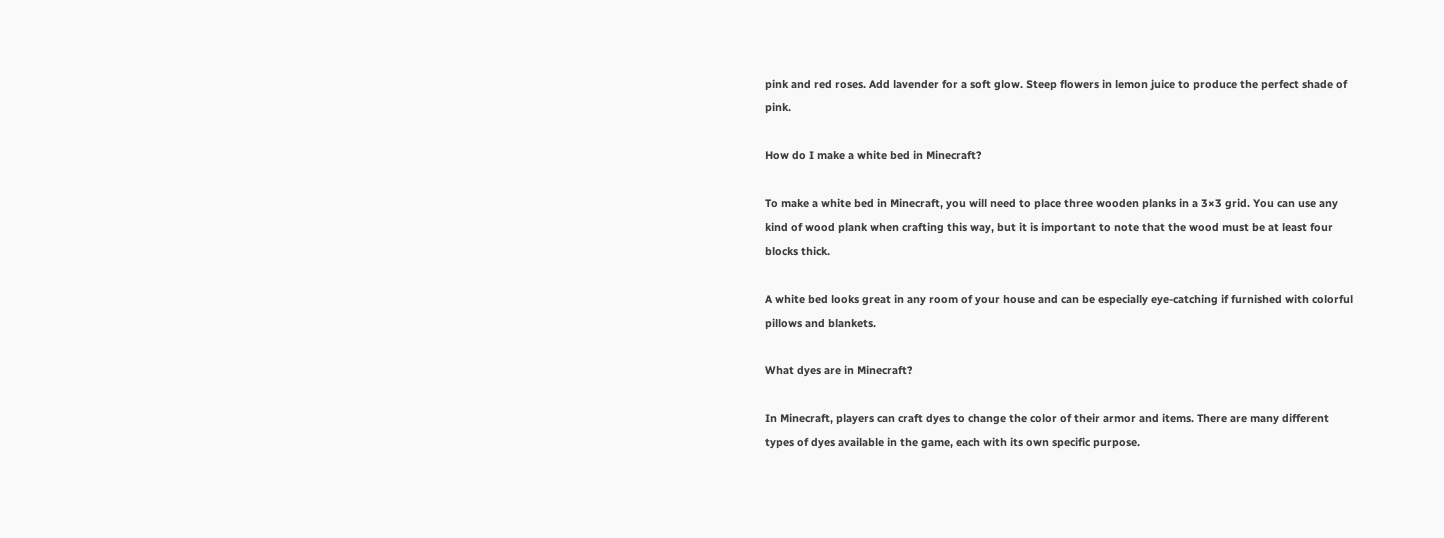pink and red roses. Add lavender for a soft glow. Steep flowers in lemon juice to produce the perfect shade of pink.

How do I make a white bed in Minecraft?

To make a white bed in Minecraft, you will need to place three wooden planks in a 3×3 grid. You can use any kind of wood plank when crafting this way, but it is important to note that the wood must be at least four blocks thick.

A white bed looks great in any room of your house and can be especially eye-catching if furnished with colorful pillows and blankets.

What dyes are in Minecraft?

In Minecraft, players can craft dyes to change the color of their armor and items. There are many different types of dyes available in the game, each with its own specific purpose.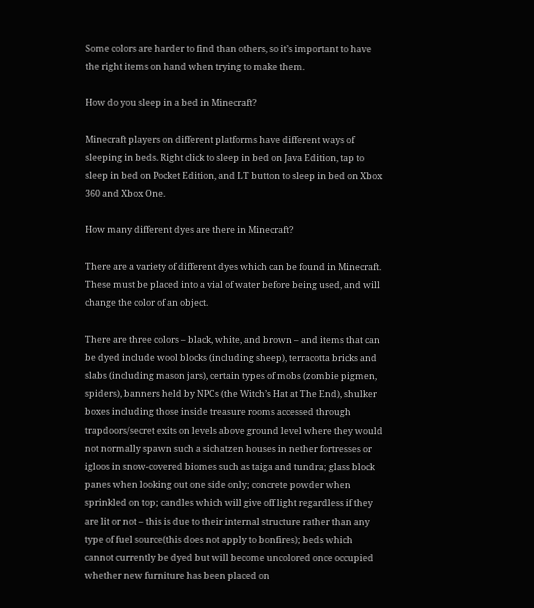Some colors are harder to find than others, so it’s important to have the right items on hand when trying to make them.

How do you sleep in a bed in Minecraft?

Minecraft players on different platforms have different ways of sleeping in beds. Right click to sleep in bed on Java Edition, tap to sleep in bed on Pocket Edition, and LT button to sleep in bed on Xbox 360 and Xbox One.

How many different dyes are there in Minecraft?

There are a variety of different dyes which can be found in Minecraft. These must be placed into a vial of water before being used, and will change the color of an object.

There are three colors – black, white, and brown – and items that can be dyed include wool blocks (including sheep), terracotta bricks and slabs (including mason jars), certain types of mobs (zombie pigmen, spiders), banners held by NPCs (the Witch’s Hat at The End), shulker boxes including those inside treasure rooms accessed through trapdoors/secret exits on levels above ground level where they would not normally spawn such a sichatzen houses in nether fortresses or igloos in snow-covered biomes such as taiga and tundra; glass block panes when looking out one side only; concrete powder when sprinkled on top; candles which will give off light regardless if they are lit or not – this is due to their internal structure rather than any type of fuel source(this does not apply to bonfires); beds which cannot currently be dyed but will become uncolored once occupied whether new furniture has been placed on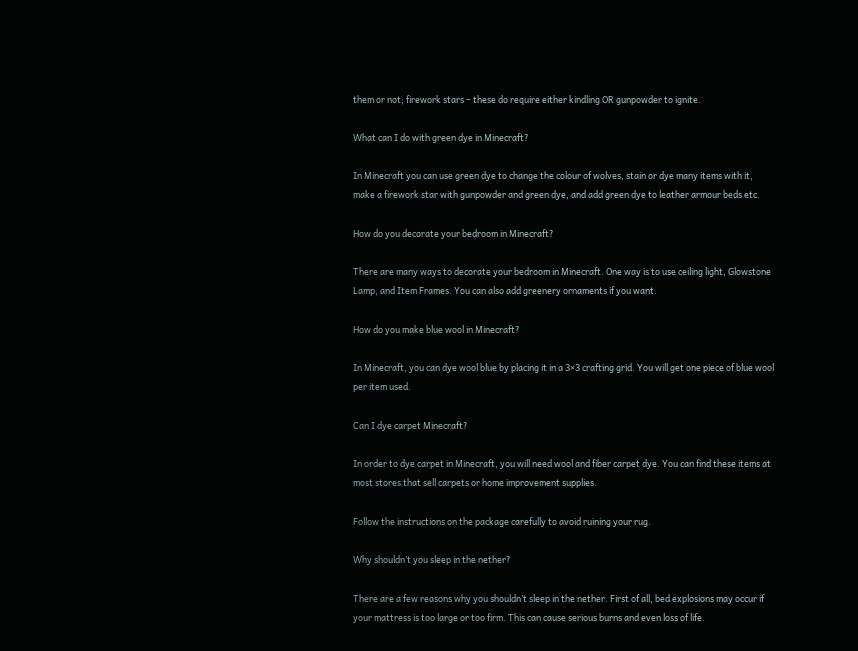them or not; firework stars – these do require either kindling OR gunpowder to ignite.

What can I do with green dye in Minecraft?

In Minecraft you can use green dye to change the colour of wolves, stain or dye many items with it, make a firework star with gunpowder and green dye, and add green dye to leather armour beds etc.

How do you decorate your bedroom in Minecraft?

There are many ways to decorate your bedroom in Minecraft. One way is to use ceiling light, Glowstone Lamp, and Item Frames. You can also add greenery ornaments if you want.

How do you make blue wool in Minecraft?

In Minecraft, you can dye wool blue by placing it in a 3×3 crafting grid. You will get one piece of blue wool per item used.

Can I dye carpet Minecraft?

In order to dye carpet in Minecraft, you will need wool and fiber carpet dye. You can find these items at most stores that sell carpets or home improvement supplies.

Follow the instructions on the package carefully to avoid ruining your rug.

Why shouldn’t you sleep in the nether?

There are a few reasons why you shouldn’t sleep in the nether. First of all, bed explosions may occur if your mattress is too large or too firm. This can cause serious burns and even loss of life.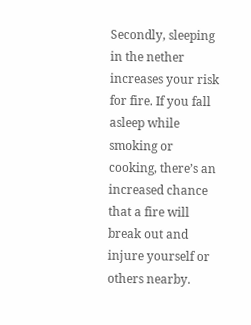Secondly, sleeping in the nether increases your risk for fire. If you fall asleep while smoking or cooking, there’s an increased chance that a fire will break out and injure yourself or others nearby.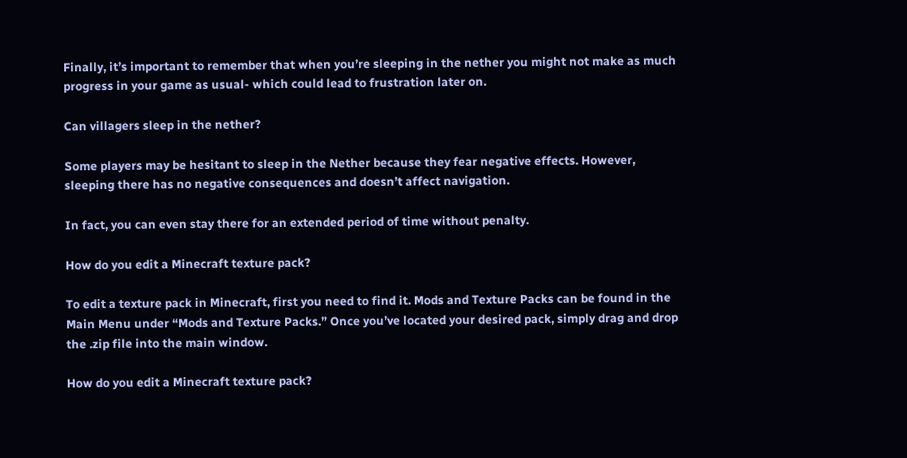Finally, it’s important to remember that when you’re sleeping in the nether you might not make as much progress in your game as usual- which could lead to frustration later on.

Can villagers sleep in the nether?

Some players may be hesitant to sleep in the Nether because they fear negative effects. However, sleeping there has no negative consequences and doesn’t affect navigation.

In fact, you can even stay there for an extended period of time without penalty.

How do you edit a Minecraft texture pack?

To edit a texture pack in Minecraft, first you need to find it. Mods and Texture Packs can be found in the Main Menu under “Mods and Texture Packs.” Once you’ve located your desired pack, simply drag and drop the .zip file into the main window.

How do you edit a Minecraft texture pack?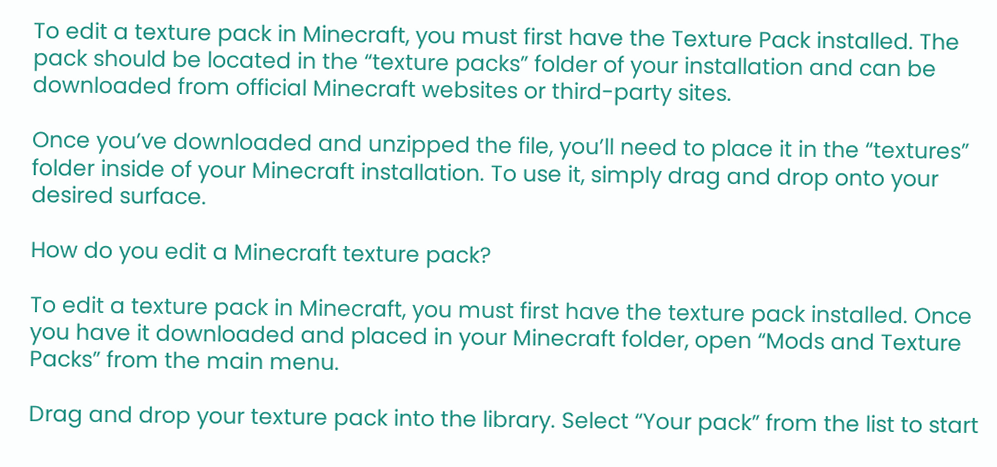To edit a texture pack in Minecraft, you must first have the Texture Pack installed. The pack should be located in the “texture packs” folder of your installation and can be downloaded from official Minecraft websites or third-party sites.

Once you’ve downloaded and unzipped the file, you’ll need to place it in the “textures” folder inside of your Minecraft installation. To use it, simply drag and drop onto your desired surface.

How do you edit a Minecraft texture pack?

To edit a texture pack in Minecraft, you must first have the texture pack installed. Once you have it downloaded and placed in your Minecraft folder, open “Mods and Texture Packs” from the main menu.

Drag and drop your texture pack into the library. Select “Your pack” from the list to start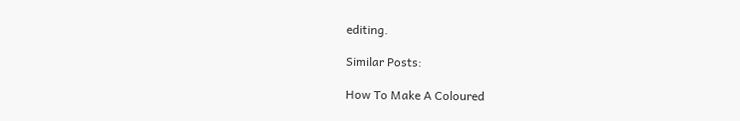editing.

Similar Posts:

How To Make A Coloured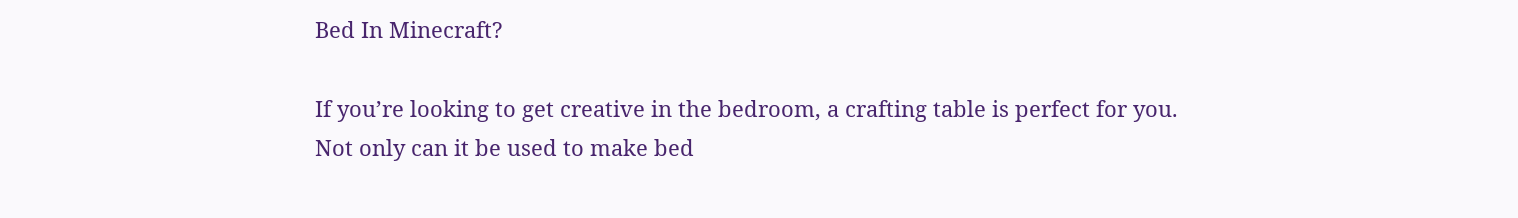Bed In Minecraft?

If you’re looking to get creative in the bedroom, a crafting table is perfect for you. Not only can it be used to make bed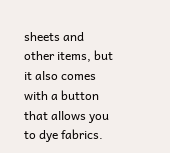sheets and other items, but it also comes with a button that allows you to dye fabrics.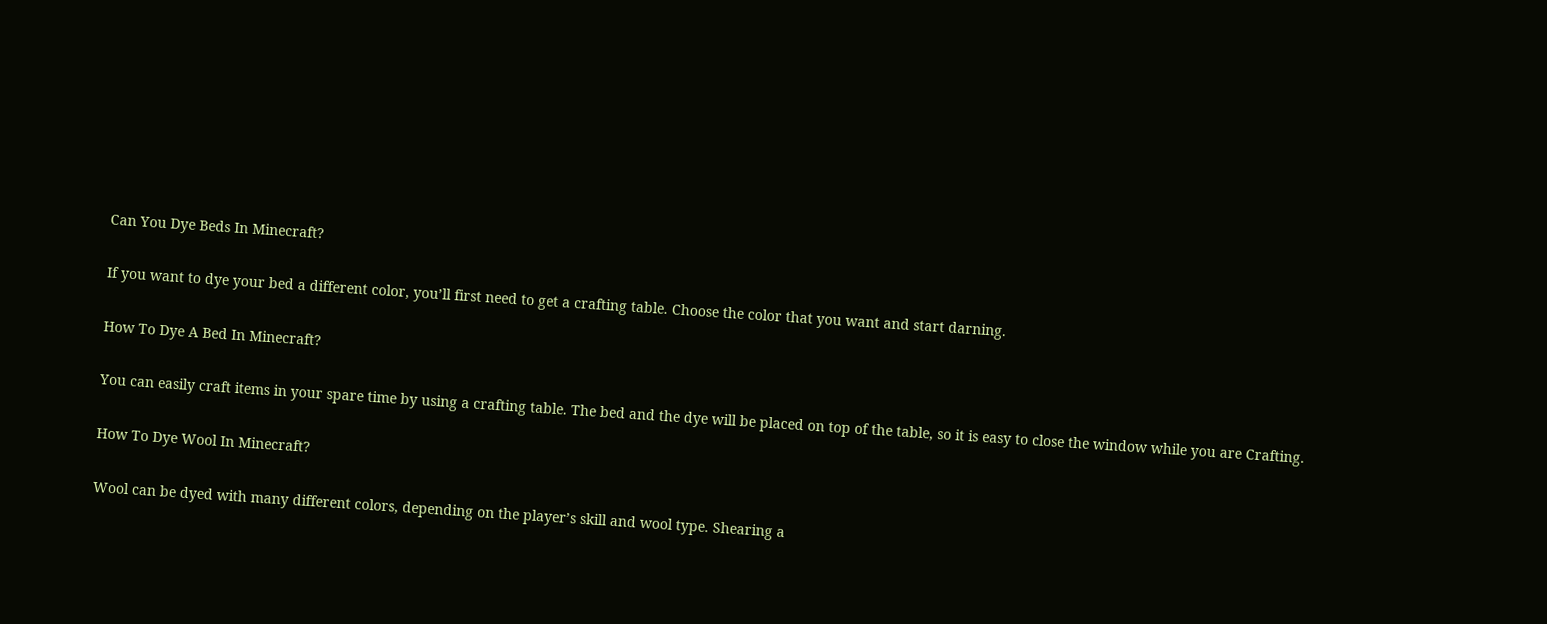Can You Dye Beds In Minecraft?

If you want to dye your bed a different color, you’ll first need to get a crafting table. Choose the color that you want and start darning.

How To Dye A Bed In Minecraft?

You can easily craft items in your spare time by using a crafting table. The bed and the dye will be placed on top of the table, so it is easy to close the window while you are Crafting.

How To Dye Wool In Minecraft?

Wool can be dyed with many different colors, depending on the player’s skill and wool type. Shearing a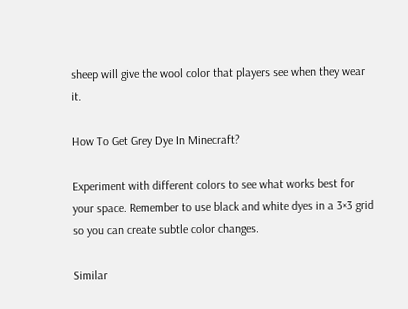sheep will give the wool color that players see when they wear it.

How To Get Grey Dye In Minecraft?

Experiment with different colors to see what works best for your space. Remember to use black and white dyes in a 3×3 grid so you can create subtle color changes.

Similar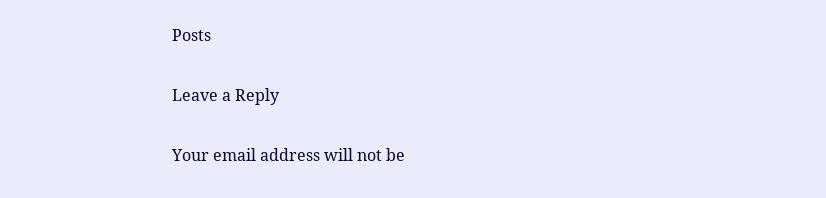Posts

Leave a Reply

Your email address will not be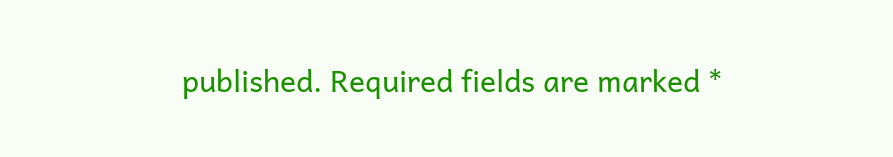published. Required fields are marked *